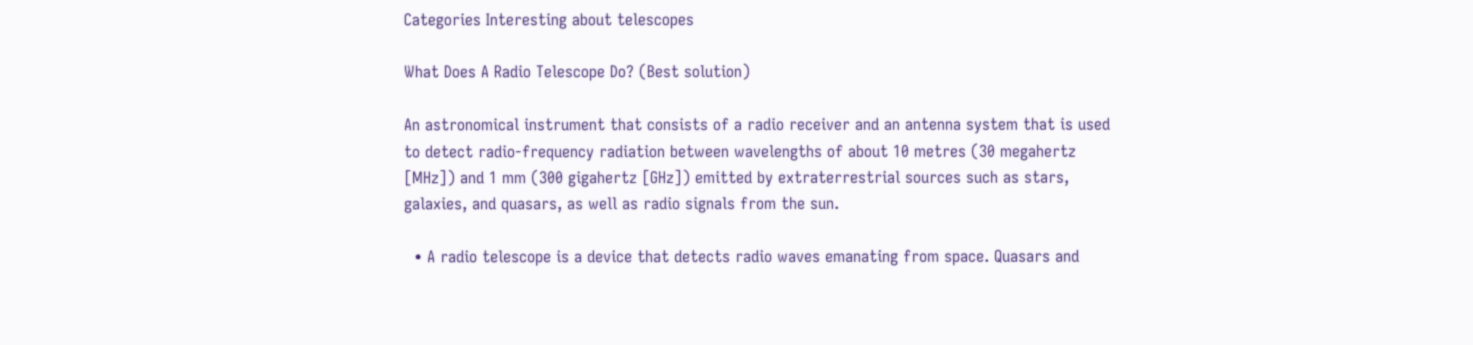Categories Interesting about telescopes

What Does A Radio Telescope Do? (Best solution)

An astronomical instrument that consists of a radio receiver and an antenna system that is used to detect radio-frequency radiation between wavelengths of about 10 metres (30 megahertz [MHz]) and 1 mm (300 gigahertz [GHz]) emitted by extraterrestrial sources such as stars, galaxies, and quasars, as well as radio signals from the sun.

  • A radio telescope is a device that detects radio waves emanating from space. Quasars and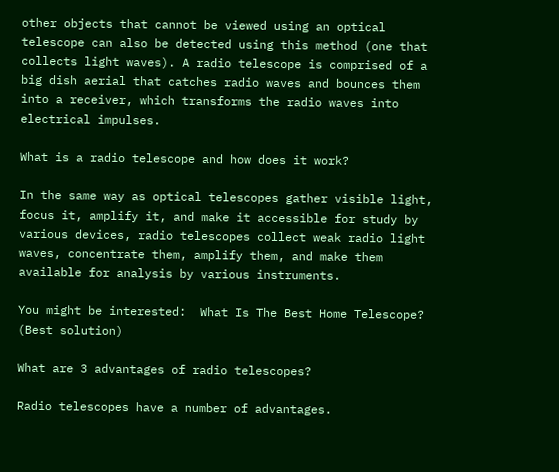other objects that cannot be viewed using an optical telescope can also be detected using this method (one that collects light waves). A radio telescope is comprised of a big dish aerial that catches radio waves and bounces them into a receiver, which transforms the radio waves into electrical impulses.

What is a radio telescope and how does it work?

In the same way as optical telescopes gather visible light, focus it, amplify it, and make it accessible for study by various devices, radio telescopes collect weak radio light waves, concentrate them, amplify them, and make them available for analysis by various instruments.

You might be interested:  What Is The Best Home Telescope? (Best solution)

What are 3 advantages of radio telescopes?

Radio telescopes have a number of advantages.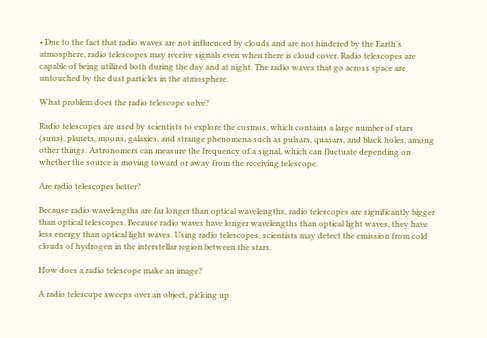• Due to the fact that radio waves are not influenced by clouds and are not hindered by the Earth’s atmosphere, radio telescopes may receive signals even when there is cloud cover. Radio telescopes are capable of being utilized both during the day and at night. The radio waves that go across space are untouched by the dust particles in the atmosphere.

What problem does the radio telescope solve?

Radio telescopes are used by scientists to explore the cosmos, which contains a large number of stars (suns), planets, moons, galaxies, and strange phenomena such as pulsars, quasars, and black holes, among other things. Astronomers can measure the frequency of a signal, which can fluctuate depending on whether the source is moving toward or away from the receiving telescope.

Are radio telescopes better?

Because radio wavelengths are far longer than optical wavelengths, radio telescopes are significantly bigger than optical telescopes. Because radio waves have longer wavelengths than optical light waves, they have less energy than optical light waves. Using radio telescopes, scientists may detect the emission from cold clouds of hydrogen in the interstellar region between the stars.

How does a radio telescope make an image?

A radio telescope sweeps over an object, picking up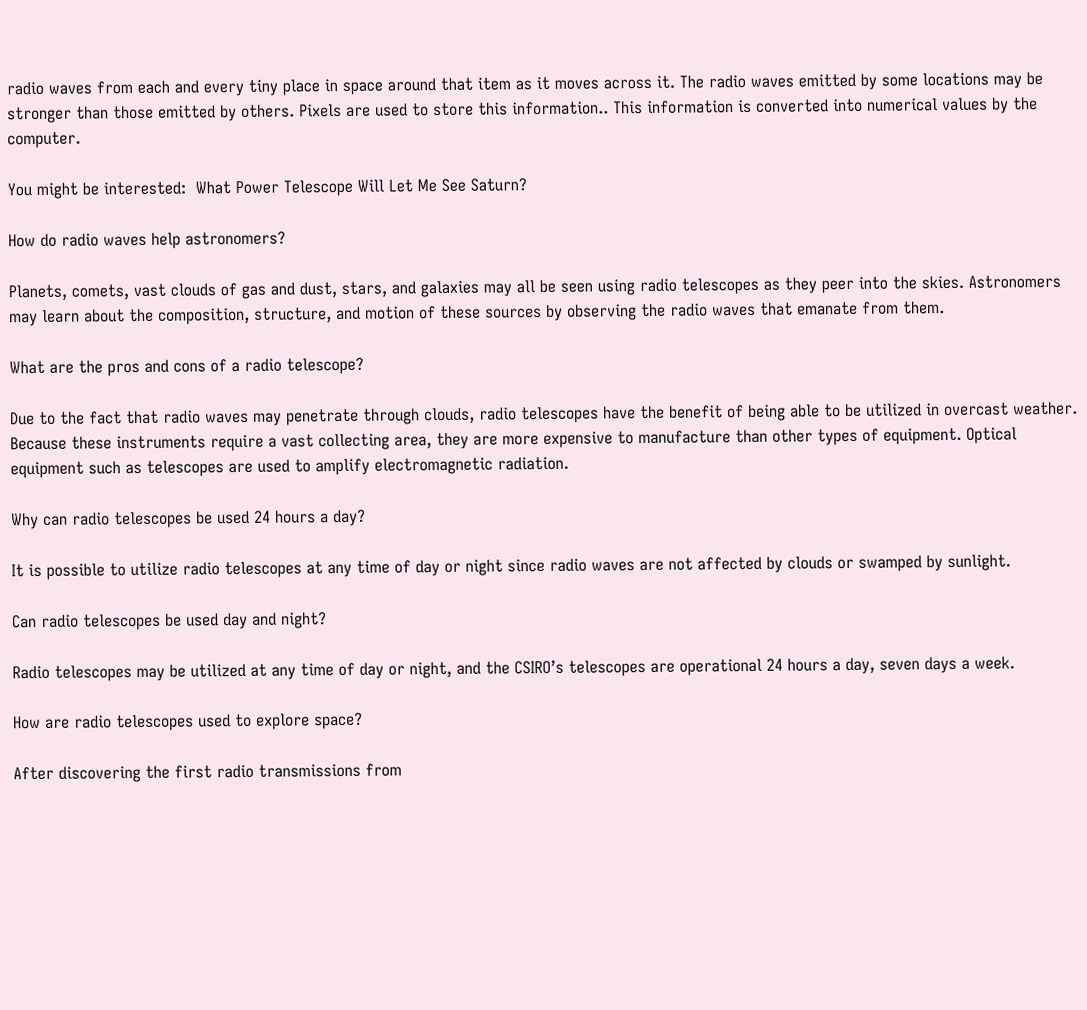radio waves from each and every tiny place in space around that item as it moves across it. The radio waves emitted by some locations may be stronger than those emitted by others. Pixels are used to store this information.. This information is converted into numerical values by the computer.

You might be interested:  What Power Telescope Will Let Me See Saturn?

How do radio waves help astronomers?

Planets, comets, vast clouds of gas and dust, stars, and galaxies may all be seen using radio telescopes as they peer into the skies. Astronomers may learn about the composition, structure, and motion of these sources by observing the radio waves that emanate from them.

What are the pros and cons of a radio telescope?

Due to the fact that radio waves may penetrate through clouds, radio telescopes have the benefit of being able to be utilized in overcast weather. Because these instruments require a vast collecting area, they are more expensive to manufacture than other types of equipment. Optical equipment such as telescopes are used to amplify electromagnetic radiation.

Why can radio telescopes be used 24 hours a day?

It is possible to utilize radio telescopes at any time of day or night since radio waves are not affected by clouds or swamped by sunlight.

Can radio telescopes be used day and night?

Radio telescopes may be utilized at any time of day or night, and the CSIRO’s telescopes are operational 24 hours a day, seven days a week.

How are radio telescopes used to explore space?

After discovering the first radio transmissions from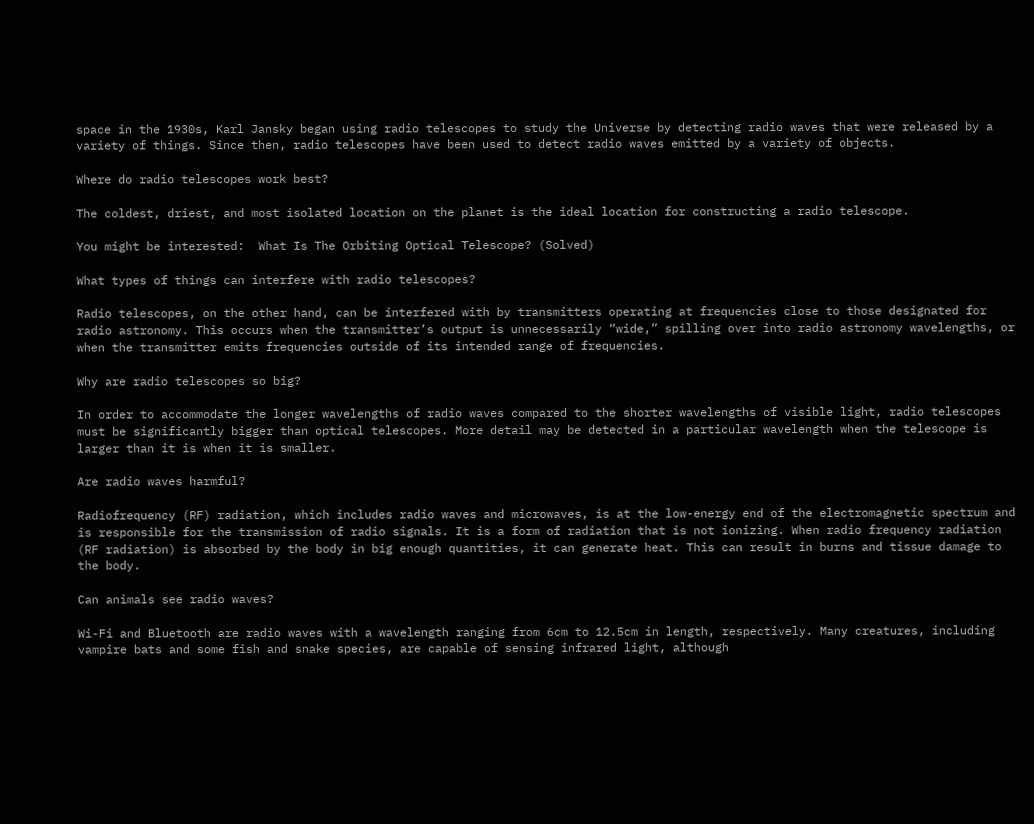space in the 1930s, Karl Jansky began using radio telescopes to study the Universe by detecting radio waves that were released by a variety of things. Since then, radio telescopes have been used to detect radio waves emitted by a variety of objects.

Where do radio telescopes work best?

The coldest, driest, and most isolated location on the planet is the ideal location for constructing a radio telescope.

You might be interested:  What Is The Orbiting Optical Telescope? (Solved)

What types of things can interfere with radio telescopes?

Radio telescopes, on the other hand, can be interfered with by transmitters operating at frequencies close to those designated for radio astronomy. This occurs when the transmitter’s output is unnecessarily “wide,” spilling over into radio astronomy wavelengths, or when the transmitter emits frequencies outside of its intended range of frequencies.

Why are radio telescopes so big?

In order to accommodate the longer wavelengths of radio waves compared to the shorter wavelengths of visible light, radio telescopes must be significantly bigger than optical telescopes. More detail may be detected in a particular wavelength when the telescope is larger than it is when it is smaller.

Are radio waves harmful?

Radiofrequency (RF) radiation, which includes radio waves and microwaves, is at the low-energy end of the electromagnetic spectrum and is responsible for the transmission of radio signals. It is a form of radiation that is not ionizing. When radio frequency radiation (RF radiation) is absorbed by the body in big enough quantities, it can generate heat. This can result in burns and tissue damage to the body.

Can animals see radio waves?

Wi-Fi and Bluetooth are radio waves with a wavelength ranging from 6cm to 12.5cm in length, respectively. Many creatures, including vampire bats and some fish and snake species, are capable of sensing infrared light, although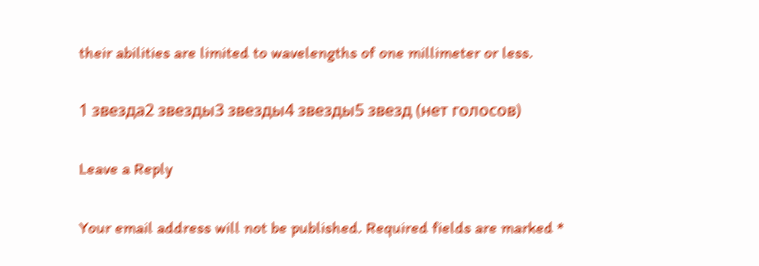their abilities are limited to wavelengths of one millimeter or less.

1 звезда2 звезды3 звезды4 звезды5 звезд (нет голосов)

Leave a Reply

Your email address will not be published. Required fields are marked *